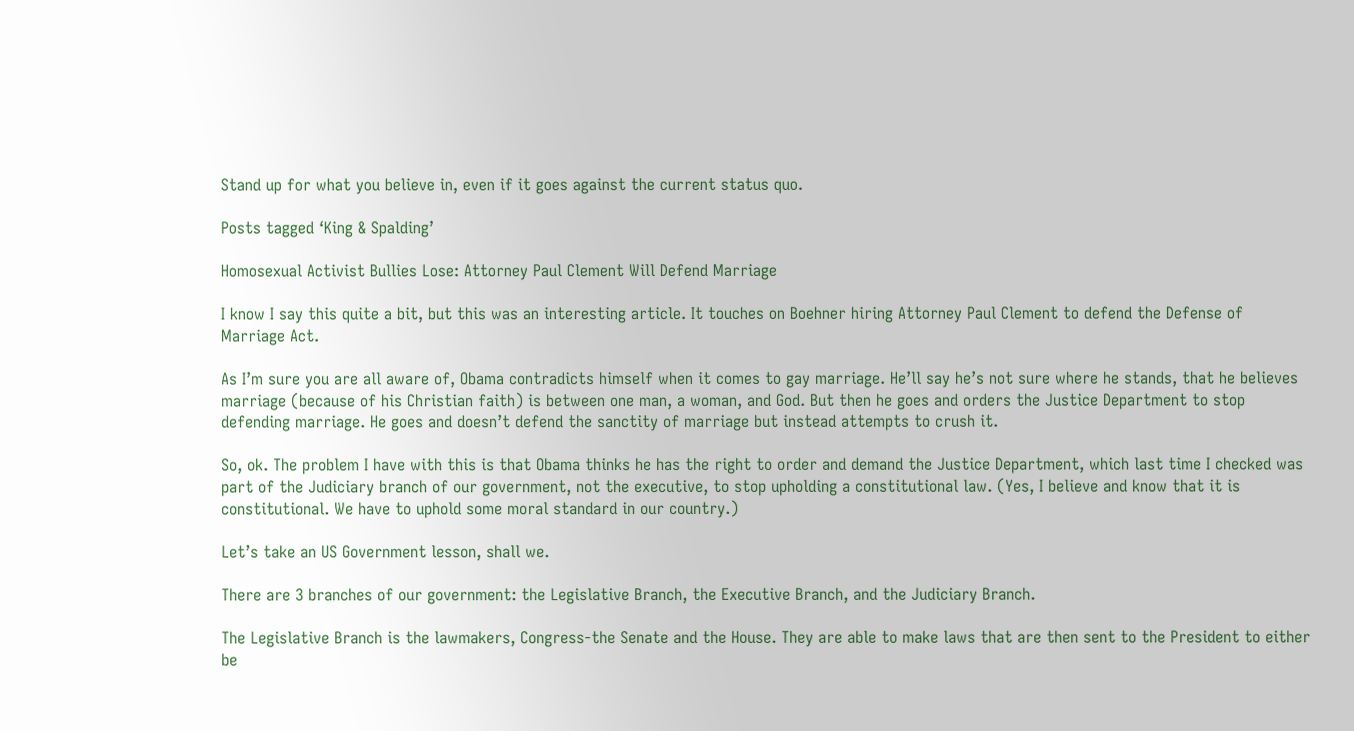Stand up for what you believe in, even if it goes against the current status quo.

Posts tagged ‘King & Spalding’

Homosexual Activist Bullies Lose: Attorney Paul Clement Will Defend Marriage

I know I say this quite a bit, but this was an interesting article. It touches on Boehner hiring Attorney Paul Clement to defend the Defense of Marriage Act.

As I’m sure you are all aware of, Obama contradicts himself when it comes to gay marriage. He’ll say he’s not sure where he stands, that he believes marriage (because of his Christian faith) is between one man, a woman, and God. But then he goes and orders the Justice Department to stop defending marriage. He goes and doesn’t defend the sanctity of marriage but instead attempts to crush it.

So, ok. The problem I have with this is that Obama thinks he has the right to order and demand the Justice Department, which last time I checked was part of the Judiciary branch of our government, not the executive, to stop upholding a constitutional law. (Yes, I believe and know that it is constitutional. We have to uphold some moral standard in our country.)

Let’s take an US Government lesson, shall we.

There are 3 branches of our government: the Legislative Branch, the Executive Branch, and the Judiciary Branch.

The Legislative Branch is the lawmakers, Congress-the Senate and the House. They are able to make laws that are then sent to the President to either be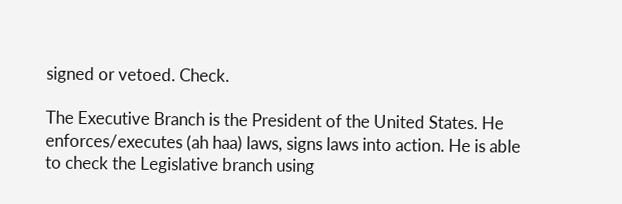signed or vetoed. Check.

The Executive Branch is the President of the United States. He enforces/executes (ah haa) laws, signs laws into action. He is able to check the Legislative branch using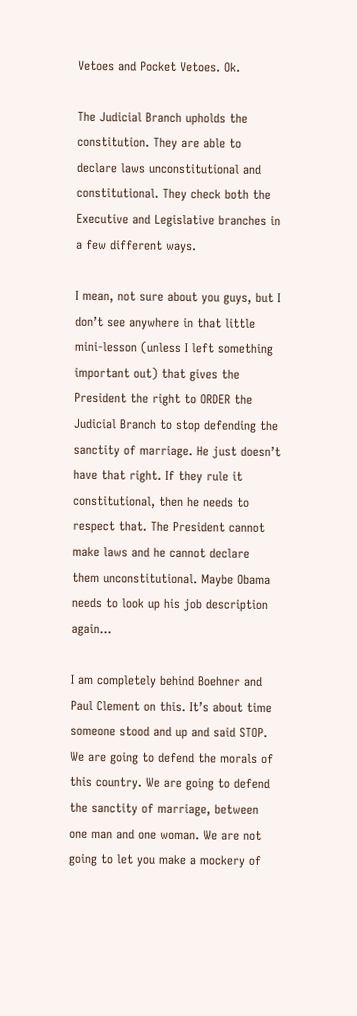Vetoes and Pocket Vetoes. Ok.

The Judicial Branch upholds the constitution. They are able to declare laws unconstitutional and constitutional. They check both the Executive and Legislative branches in a few different ways.

I mean, not sure about you guys, but I don’t see anywhere in that little mini-lesson (unless I left something important out) that gives the President the right to ORDER the Judicial Branch to stop defending the sanctity of marriage. He just doesn’t have that right. If they rule it constitutional, then he needs to respect that. The President cannot make laws and he cannot declare them unconstitutional. Maybe Obama needs to look up his job description again…

I am completely behind Boehner and Paul Clement on this. It’s about time someone stood and up and said STOP. We are going to defend the morals of this country. We are going to defend the sanctity of marriage, between one man and one woman. We are not going to let you make a mockery of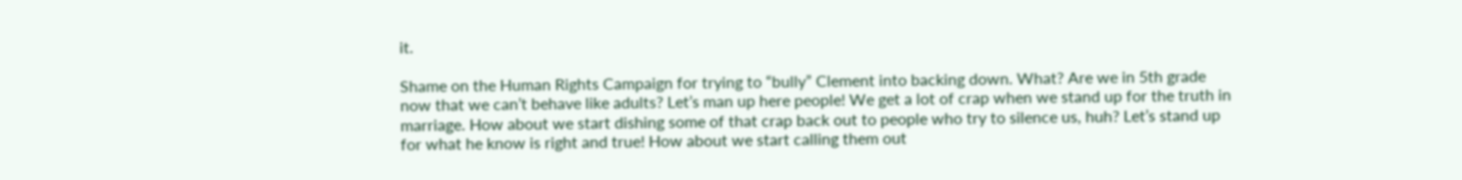it.

Shame on the Human Rights Campaign for trying to “bully” Clement into backing down. What? Are we in 5th grade now that we can’t behave like adults? Let’s man up here people! We get a lot of crap when we stand up for the truth in marriage. How about we start dishing some of that crap back out to people who try to silence us, huh? Let’s stand up for what he know is right and true! How about we start calling them out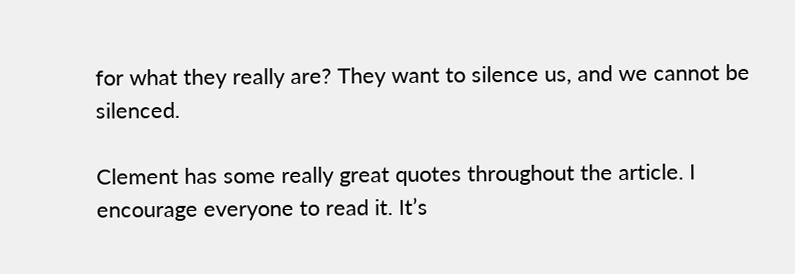for what they really are? They want to silence us, and we cannot be silenced.

Clement has some really great quotes throughout the article. I encourage everyone to read it. It’s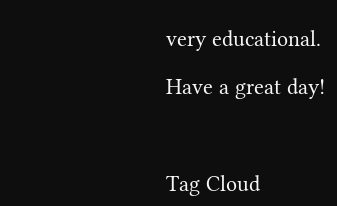very educational.

Have a great day!



Tag Cloud